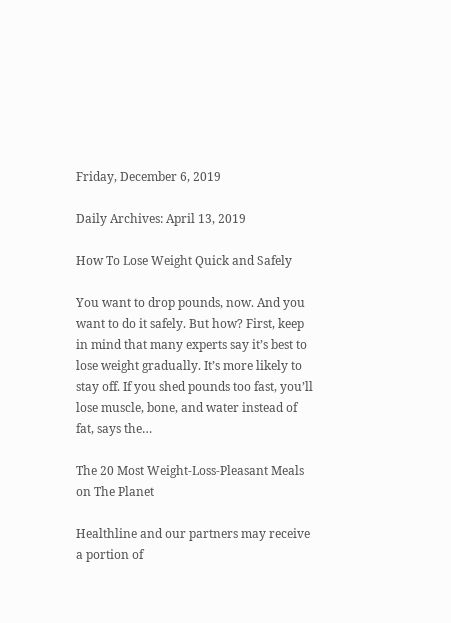Friday, December 6, 2019

Daily Archives: April 13, 2019

How To Lose Weight Quick and Safely

You want to drop pounds, now. And you want to do it safely. But how? First, keep in mind that many experts say it’s best to lose weight gradually. It’s more likely to stay off. If you shed pounds too fast, you’ll lose muscle, bone, and water instead of fat, says the…

The 20 Most Weight-Loss-Pleasant Meals on The Planet

Healthline and our partners may receive a portion of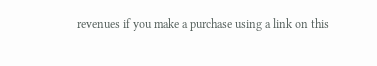revenues if you make a purchase using a link on this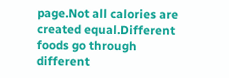page.Not all calories are created equal.Different foods go through different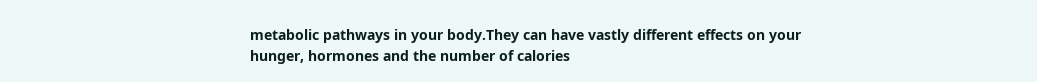metabolic pathways in your body.They can have vastly different effects on your hunger, hormones and the number of calories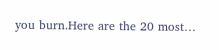you burn.Here are the 20 most…